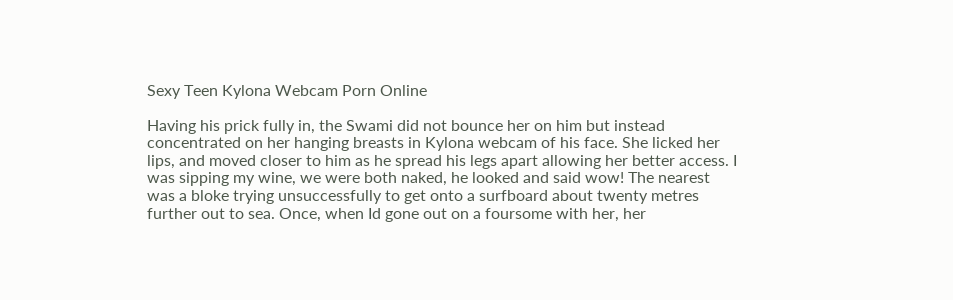Sexy Teen Kylona Webcam Porn Online

Having his prick fully in, the Swami did not bounce her on him but instead concentrated on her hanging breasts in Kylona webcam of his face. She licked her lips, and moved closer to him as he spread his legs apart allowing her better access. I was sipping my wine, we were both naked, he looked and said wow! The nearest was a bloke trying unsuccessfully to get onto a surfboard about twenty metres further out to sea. Once, when Id gone out on a foursome with her, her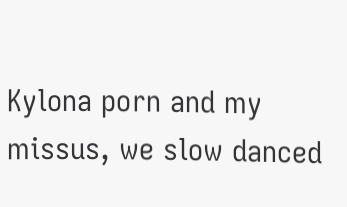Kylona porn and my missus, we slow danced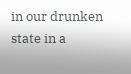in our drunken state in a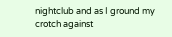nightclub and as I ground my crotch against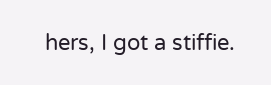hers, I got a stiffie.